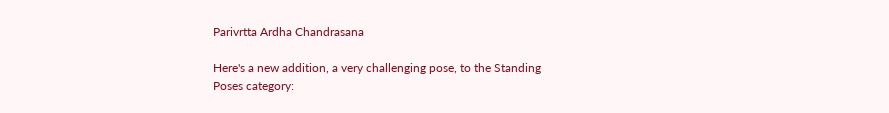Parivrtta Ardha Chandrasana

Here's a new addition, a very challenging pose, to the Standing Poses category: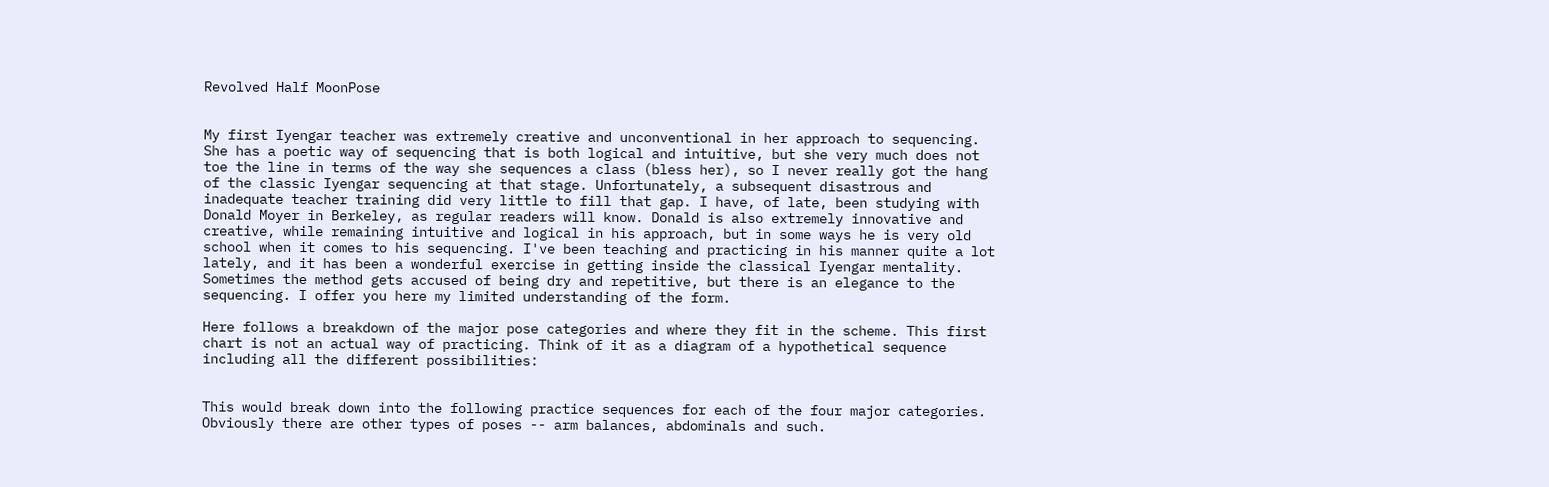Revolved Half MoonPose


My first Iyengar teacher was extremely creative and unconventional in her approach to sequencing. She has a poetic way of sequencing that is both logical and intuitive, but she very much does not toe the line in terms of the way she sequences a class (bless her), so I never really got the hang of the classic Iyengar sequencing at that stage. Unfortunately, a subsequent disastrous and inadequate teacher training did very little to fill that gap. I have, of late, been studying with Donald Moyer in Berkeley, as regular readers will know. Donald is also extremely innovative and creative, while remaining intuitive and logical in his approach, but in some ways he is very old school when it comes to his sequencing. I've been teaching and practicing in his manner quite a lot lately, and it has been a wonderful exercise in getting inside the classical Iyengar mentality. Sometimes the method gets accused of being dry and repetitive, but there is an elegance to the sequencing. I offer you here my limited understanding of the form.

Here follows a breakdown of the major pose categories and where they fit in the scheme. This first chart is not an actual way of practicing. Think of it as a diagram of a hypothetical sequence including all the different possibilities:


This would break down into the following practice sequences for each of the four major categories. Obviously there are other types of poses -- arm balances, abdominals and such.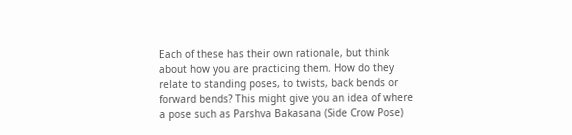Each of these has their own rationale, but think about how you are practicing them. How do they relate to standing poses, to twists, back bends or forward bends? This might give you an idea of where a pose such as Parshva Bakasana (Side Crow Pose)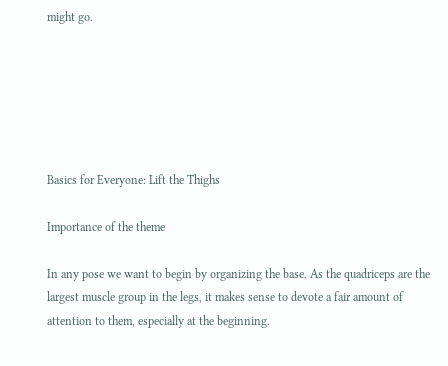might go.






Basics for Everyone: Lift the Thighs

Importance of the theme

In any pose we want to begin by organizing the base. As the quadriceps are the largest muscle group in the legs, it makes sense to devote a fair amount of attention to them, especially at the beginning.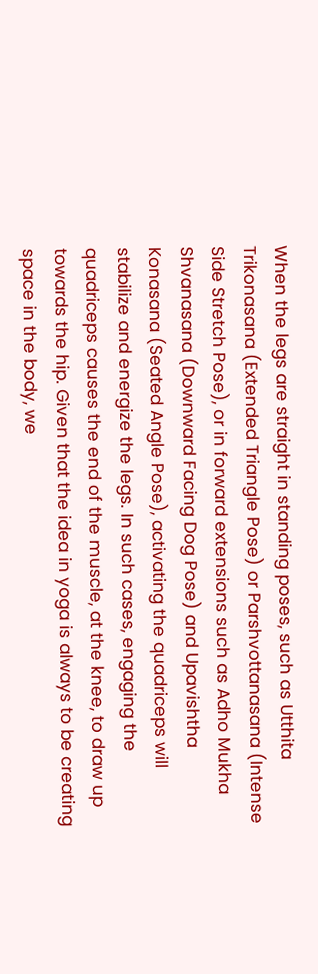When the legs are straight in standing poses, such as Utthita Trikonasana (Extended Triangle Pose) or Parshvottanasana (Intense Side Stretch Pose), or in forward extensions such as Adho Mukha Shvanasana (Downward Facing Dog Pose) and Upavishtha Konasana (Seated Angle Pose), activating the quadriceps will stabilize and energize the legs. In such cases, engaging the quadriceps causes the end of the muscle, at the knee, to draw up towards the hip. Given that the idea in yoga is always to be creating space in the body, we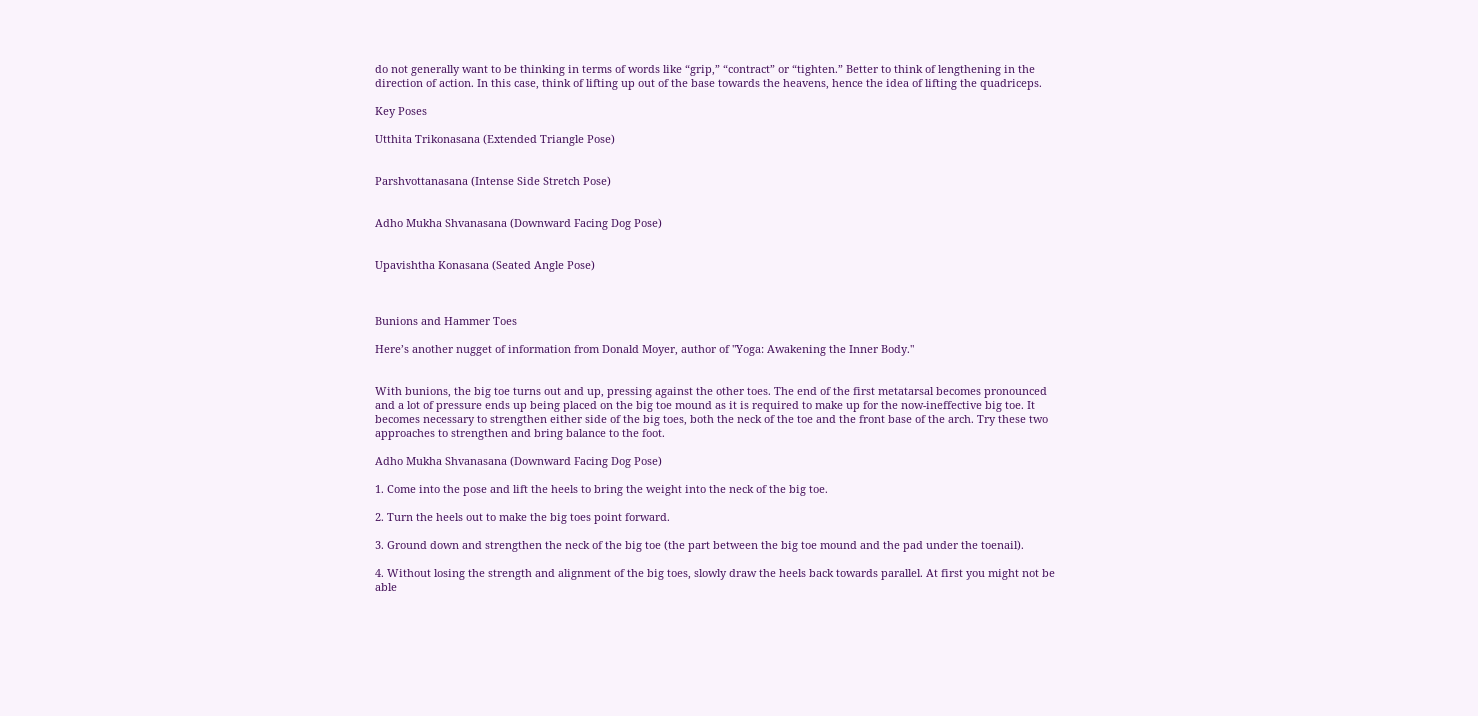do not generally want to be thinking in terms of words like “grip,” “contract” or “tighten.” Better to think of lengthening in the direction of action. In this case, think of lifting up out of the base towards the heavens, hence the idea of lifting the quadriceps.

Key Poses

Utthita Trikonasana (Extended Triangle Pose)


Parshvottanasana (Intense Side Stretch Pose)


Adho Mukha Shvanasana (Downward Facing Dog Pose)


Upavishtha Konasana (Seated Angle Pose)



Bunions and Hammer Toes

Here’s another nugget of information from Donald Moyer, author of "Yoga: Awakening the Inner Body."


With bunions, the big toe turns out and up, pressing against the other toes. The end of the first metatarsal becomes pronounced and a lot of pressure ends up being placed on the big toe mound as it is required to make up for the now-ineffective big toe. It becomes necessary to strengthen either side of the big toes, both the neck of the toe and the front base of the arch. Try these two approaches to strengthen and bring balance to the foot.

Adho Mukha Shvanasana (Downward Facing Dog Pose)

1. Come into the pose and lift the heels to bring the weight into the neck of the big toe.

2. Turn the heels out to make the big toes point forward.

3. Ground down and strengthen the neck of the big toe (the part between the big toe mound and the pad under the toenail).

4. Without losing the strength and alignment of the big toes, slowly draw the heels back towards parallel. At first you might not be able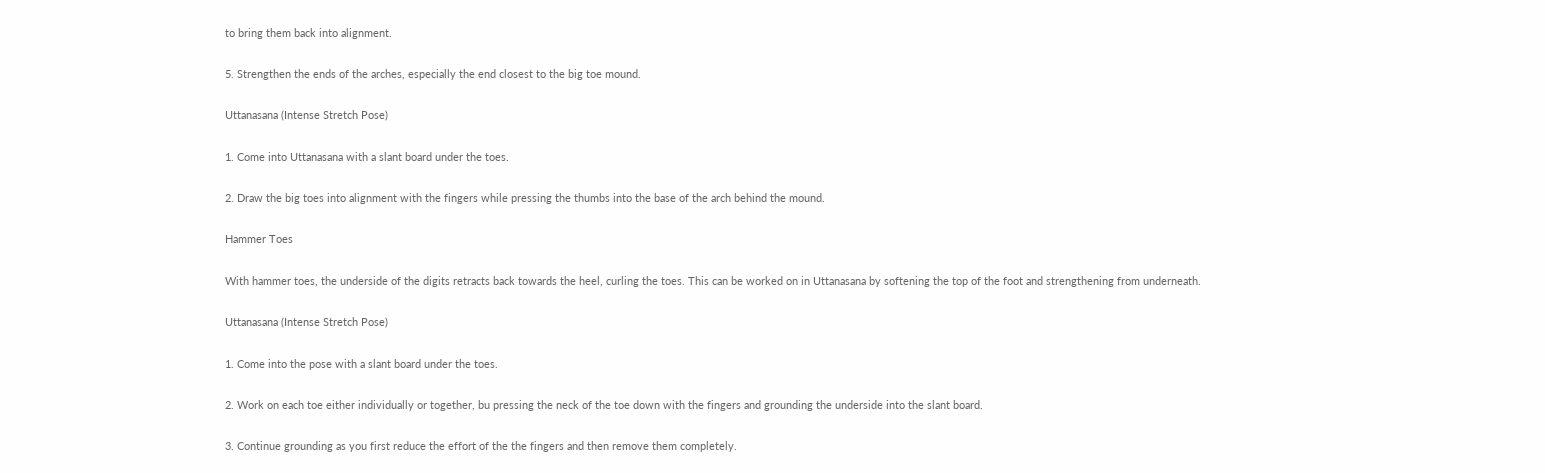to bring them back into alignment.

5. Strengthen the ends of the arches, especially the end closest to the big toe mound.

Uttanasana (Intense Stretch Pose)

1. Come into Uttanasana with a slant board under the toes.

2. Draw the big toes into alignment with the fingers while pressing the thumbs into the base of the arch behind the mound.

Hammer Toes

With hammer toes, the underside of the digits retracts back towards the heel, curling the toes. This can be worked on in Uttanasana by softening the top of the foot and strengthening from underneath.

Uttanasana (Intense Stretch Pose)

1. Come into the pose with a slant board under the toes.

2. Work on each toe either individually or together, bu pressing the neck of the toe down with the fingers and grounding the underside into the slant board.

3. Continue grounding as you first reduce the effort of the the fingers and then remove them completely.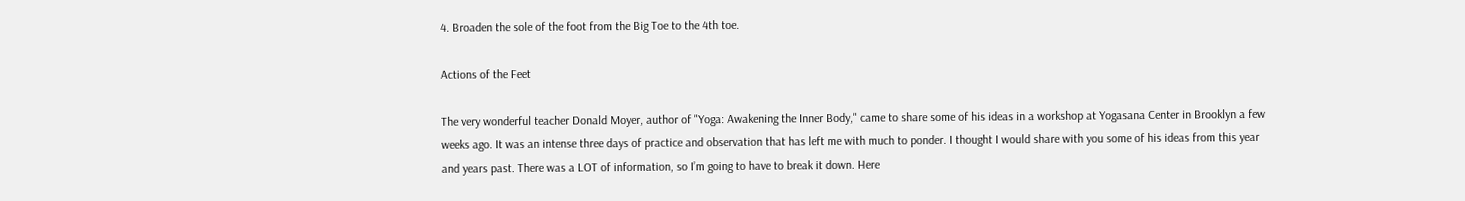4. Broaden the sole of the foot from the Big Toe to the 4th toe.

Actions of the Feet

The very wonderful teacher Donald Moyer, author of "Yoga: Awakening the Inner Body," came to share some of his ideas in a workshop at Yogasana Center in Brooklyn a few weeks ago. It was an intense three days of practice and observation that has left me with much to ponder. I thought I would share with you some of his ideas from this year and years past. There was a LOT of information, so I’m going to have to break it down. Here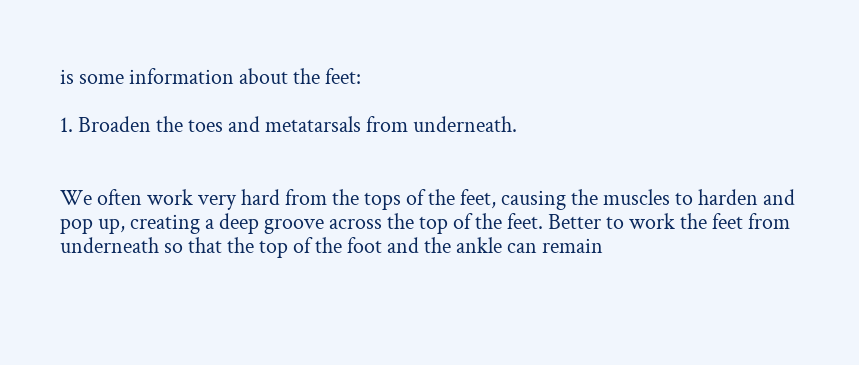is some information about the feet:

1. Broaden the toes and metatarsals from underneath.


We often work very hard from the tops of the feet, causing the muscles to harden and pop up, creating a deep groove across the top of the feet. Better to work the feet from underneath so that the top of the foot and the ankle can remain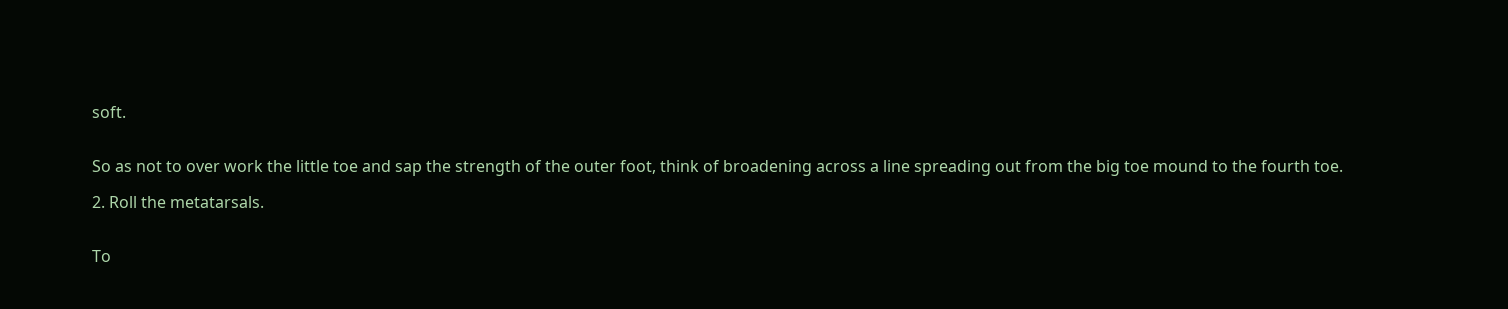soft.


So as not to over work the little toe and sap the strength of the outer foot, think of broadening across a line spreading out from the big toe mound to the fourth toe.

2. Roll the metatarsals.


To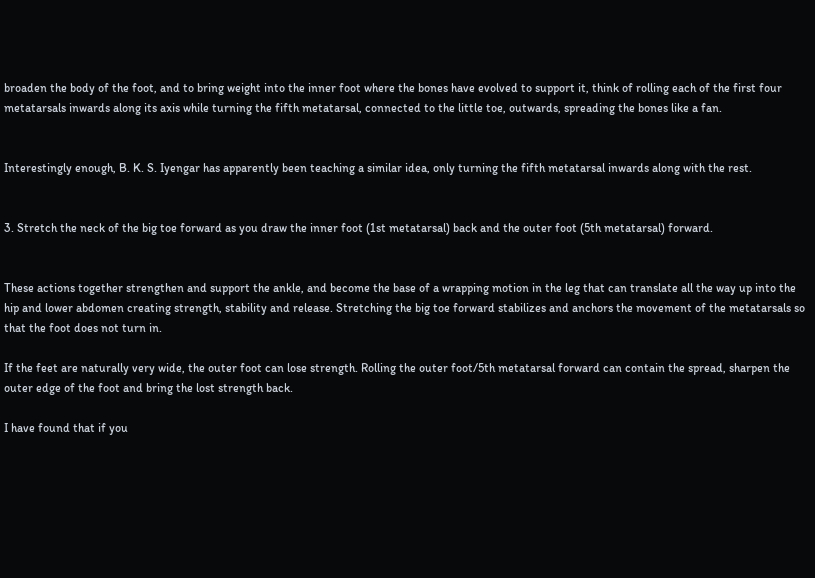broaden the body of the foot, and to bring weight into the inner foot where the bones have evolved to support it, think of rolling each of the first four metatarsals inwards along its axis while turning the fifth metatarsal, connected to the little toe, outwards, spreading the bones like a fan.


Interestingly enough, B. K. S. Iyengar has apparently been teaching a similar idea, only turning the fifth metatarsal inwards along with the rest.


3. Stretch the neck of the big toe forward as you draw the inner foot (1st metatarsal) back and the outer foot (5th metatarsal) forward.


These actions together strengthen and support the ankle, and become the base of a wrapping motion in the leg that can translate all the way up into the hip and lower abdomen creating strength, stability and release. Stretching the big toe forward stabilizes and anchors the movement of the metatarsals so that the foot does not turn in.

If the feet are naturally very wide, the outer foot can lose strength. Rolling the outer foot/5th metatarsal forward can contain the spread, sharpen the outer edge of the foot and bring the lost strength back.

I have found that if you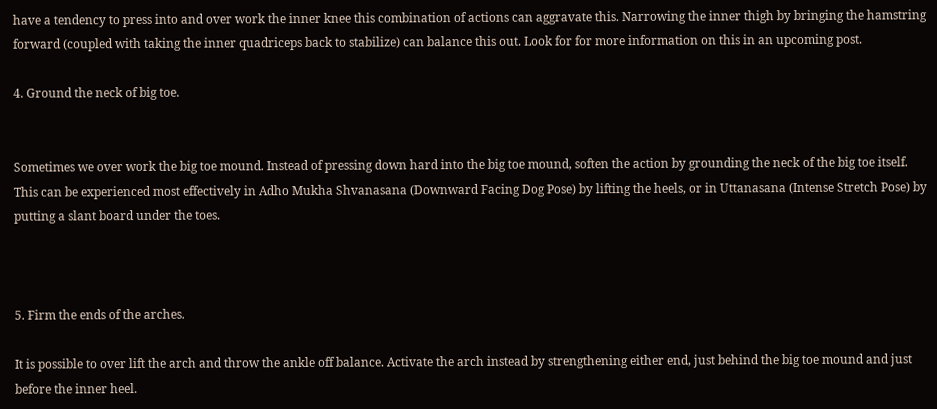have a tendency to press into and over work the inner knee this combination of actions can aggravate this. Narrowing the inner thigh by bringing the hamstring forward (coupled with taking the inner quadriceps back to stabilize) can balance this out. Look for for more information on this in an upcoming post.

4. Ground the neck of big toe.


Sometimes we over work the big toe mound. Instead of pressing down hard into the big toe mound, soften the action by grounding the neck of the big toe itself. This can be experienced most effectively in Adho Mukha Shvanasana (Downward Facing Dog Pose) by lifting the heels, or in Uttanasana (Intense Stretch Pose) by putting a slant board under the toes.



5. Firm the ends of the arches.

It is possible to over lift the arch and throw the ankle off balance. Activate the arch instead by strengthening either end, just behind the big toe mound and just before the inner heel.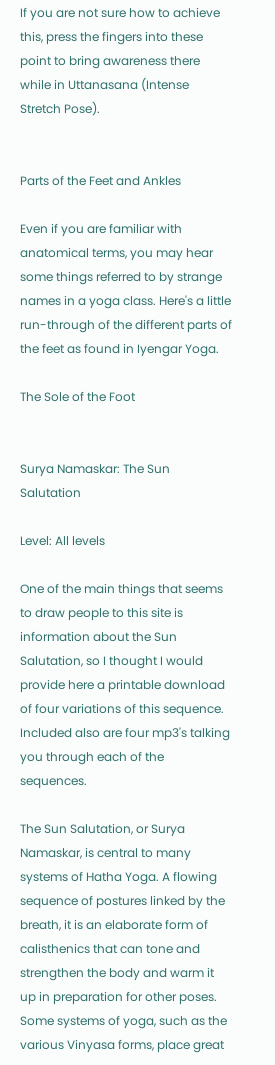If you are not sure how to achieve this, press the fingers into these point to bring awareness there while in Uttanasana (Intense Stretch Pose).


Parts of the Feet and Ankles

Even if you are familiar with anatomical terms, you may hear some things referred to by strange names in a yoga class. Here's a little run-through of the different parts of the feet as found in Iyengar Yoga.

The Sole of the Foot


Surya Namaskar: The Sun Salutation

Level: All levels

One of the main things that seems to draw people to this site is information about the Sun Salutation, so I thought I would provide here a printable download of four variations of this sequence. Included also are four mp3's talking you through each of the sequences.

The Sun Salutation, or Surya Namaskar, is central to many systems of Hatha Yoga. A flowing sequence of postures linked by the breath, it is an elaborate form of calisthenics that can tone and strengthen the body and warm it up in preparation for other poses. Some systems of yoga, such as the various Vinyasa forms, place great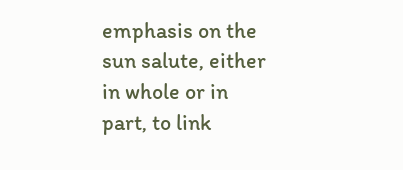emphasis on the sun salute, either in whole or in part, to link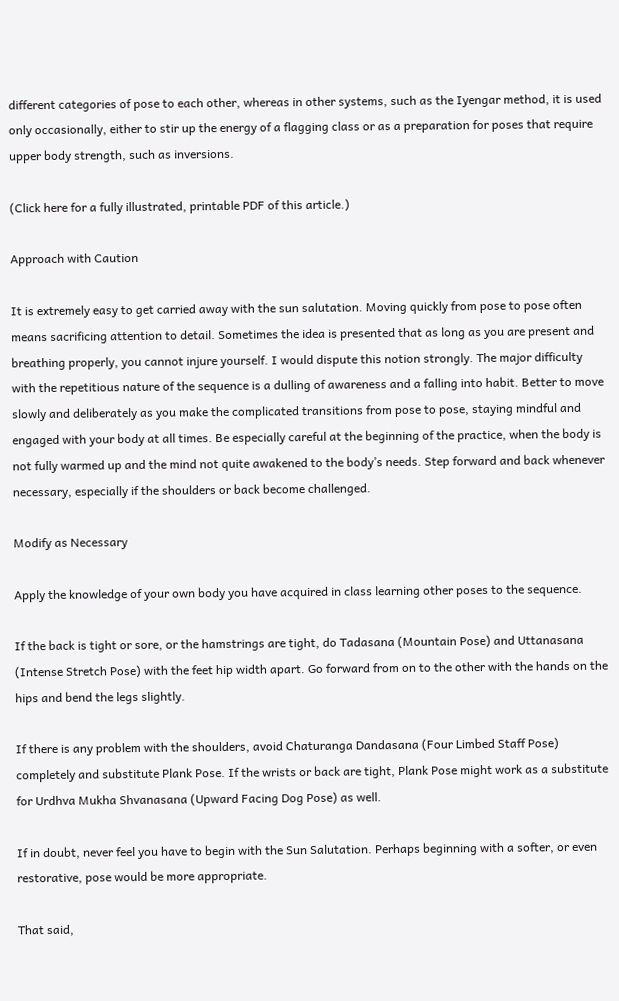different categories of pose to each other, whereas in other systems, such as the Iyengar method, it is used only occasionally, either to stir up the energy of a flagging class or as a preparation for poses that require upper body strength, such as inversions.

(Click here for a fully illustrated, printable PDF of this article.)

Approach with Caution

It is extremely easy to get carried away with the sun salutation. Moving quickly from pose to pose often means sacrificing attention to detail. Sometimes the idea is presented that as long as you are present and breathing properly, you cannot injure yourself. I would dispute this notion strongly. The major difficulty with the repetitious nature of the sequence is a dulling of awareness and a falling into habit. Better to move slowly and deliberately as you make the complicated transitions from pose to pose, staying mindful and engaged with your body at all times. Be especially careful at the beginning of the practice, when the body is not fully warmed up and the mind not quite awakened to the body’s needs. Step forward and back whenever necessary, especially if the shoulders or back become challenged.

Modify as Necessary

Apply the knowledge of your own body you have acquired in class learning other poses to the sequence.

If the back is tight or sore, or the hamstrings are tight, do Tadasana (Mountain Pose) and Uttanasana (Intense Stretch Pose) with the feet hip width apart. Go forward from on to the other with the hands on the hips and bend the legs slightly.

If there is any problem with the shoulders, avoid Chaturanga Dandasana (Four Limbed Staff Pose) completely and substitute Plank Pose. If the wrists or back are tight, Plank Pose might work as a substitute for Urdhva Mukha Shvanasana (Upward Facing Dog Pose) as well.

If in doubt, never feel you have to begin with the Sun Salutation. Perhaps beginning with a softer, or even restorative, pose would be more appropriate.

That said,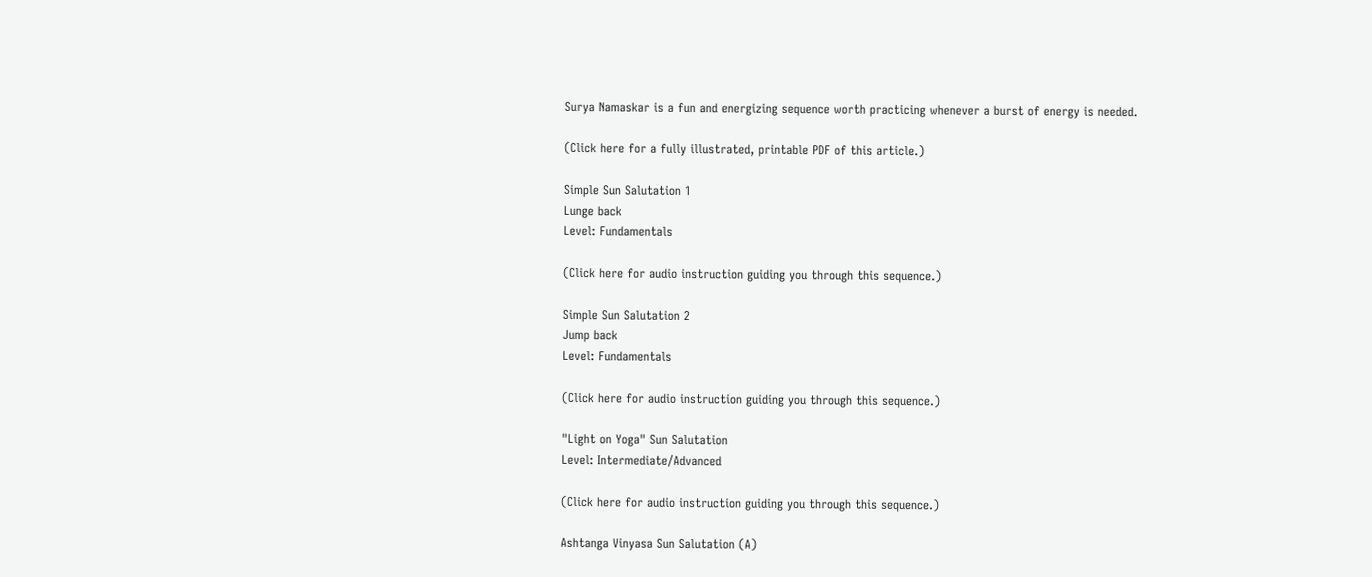Surya Namaskar is a fun and energizing sequence worth practicing whenever a burst of energy is needed.

(Click here for a fully illustrated, printable PDF of this article.)

Simple Sun Salutation 1
Lunge back
Level: Fundamentals

(Click here for audio instruction guiding you through this sequence.)

Simple Sun Salutation 2
Jump back
Level: Fundamentals

(Click here for audio instruction guiding you through this sequence.)

"Light on Yoga" Sun Salutation
Level: Intermediate/Advanced

(Click here for audio instruction guiding you through this sequence.)

Ashtanga Vinyasa Sun Salutation (A)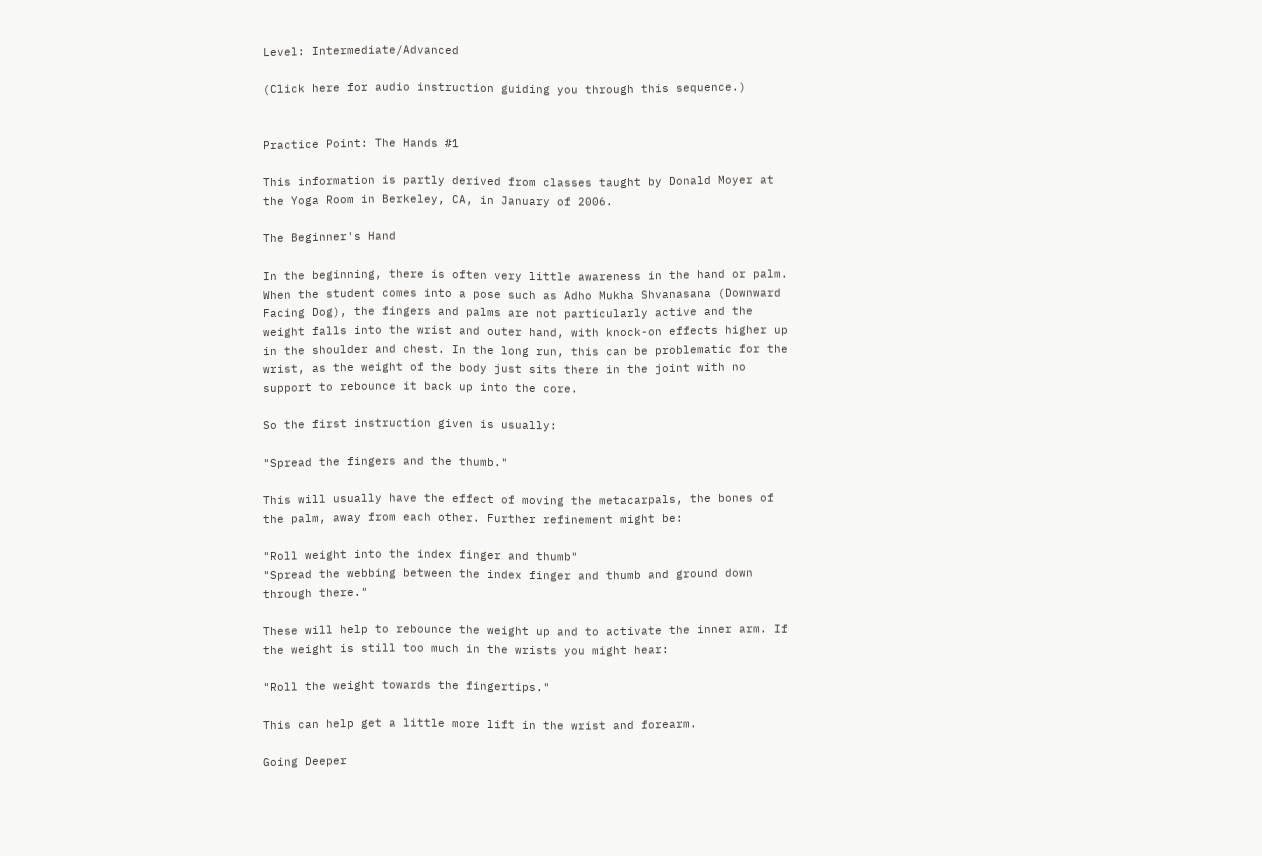Level: Intermediate/Advanced

(Click here for audio instruction guiding you through this sequence.)


Practice Point: The Hands #1

This information is partly derived from classes taught by Donald Moyer at the Yoga Room in Berkeley, CA, in January of 2006.

The Beginner's Hand

In the beginning, there is often very little awareness in the hand or palm. When the student comes into a pose such as Adho Mukha Shvanasana (Downward Facing Dog), the fingers and palms are not particularly active and the weight falls into the wrist and outer hand, with knock-on effects higher up in the shoulder and chest. In the long run, this can be problematic for the wrist, as the weight of the body just sits there in the joint with no support to rebounce it back up into the core.

So the first instruction given is usually:

"Spread the fingers and the thumb."

This will usually have the effect of moving the metacarpals, the bones of the palm, away from each other. Further refinement might be:

"Roll weight into the index finger and thumb"
"Spread the webbing between the index finger and thumb and ground down through there."

These will help to rebounce the weight up and to activate the inner arm. If the weight is still too much in the wrists you might hear:

"Roll the weight towards the fingertips."

This can help get a little more lift in the wrist and forearm.

Going Deeper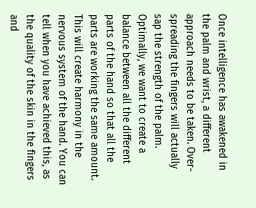Once intelligence has awakened in the palm and wrist, a different approach needs to be taken. Over-spreading the fingers will actually sap the strength of the palm. Optimally, we want to create a balance between all the different parts of the hand so that all the parts are working the same amount. This will create harmony in the nervous system of the hand. You can tell when you have achieved this, as the quality of the skin in the fingers and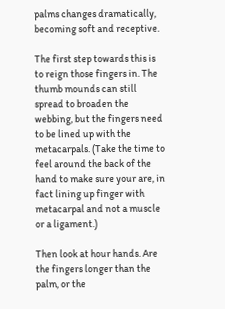palms changes dramatically, becoming soft and receptive.

The first step towards this is to reign those fingers in. The thumb mounds can still spread to broaden the webbing, but the fingers need to be lined up with the metacarpals. (Take the time to feel around the back of the hand to make sure your are, in fact lining up finger with metacarpal and not a muscle or a ligament.)

Then look at hour hands. Are the fingers longer than the palm, or the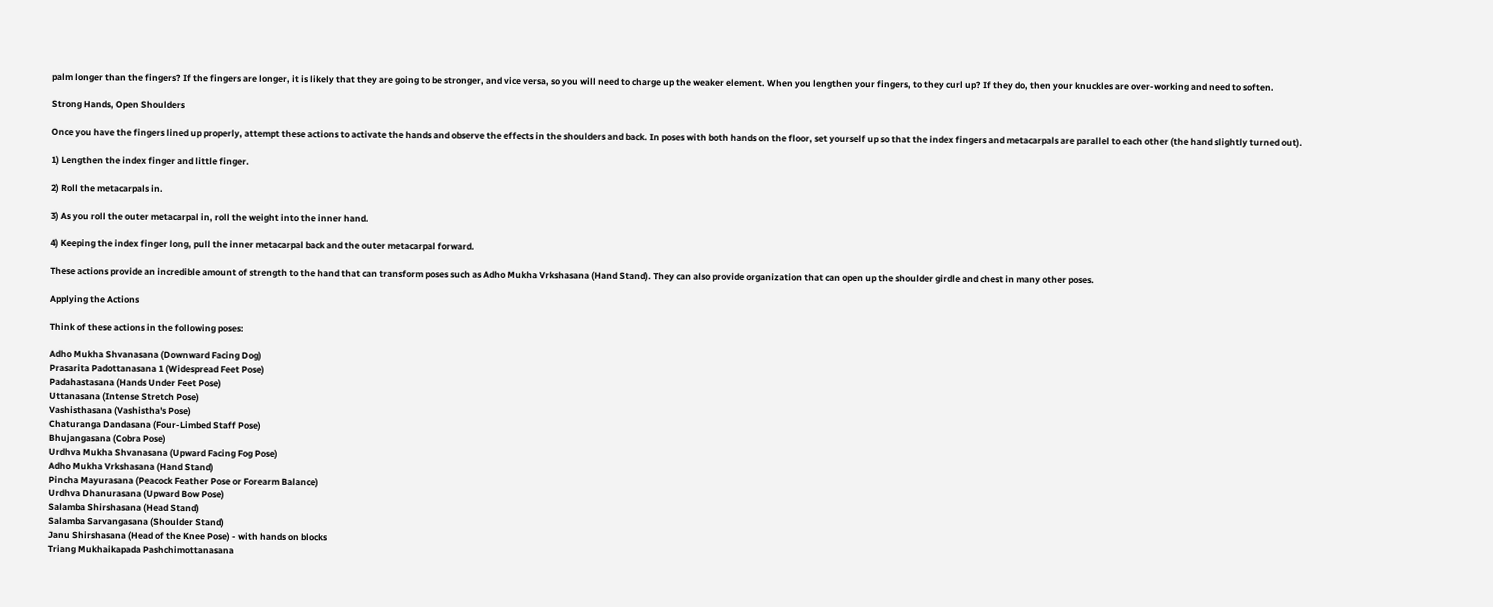palm longer than the fingers? If the fingers are longer, it is likely that they are going to be stronger, and vice versa, so you will need to charge up the weaker element. When you lengthen your fingers, to they curl up? If they do, then your knuckles are over-working and need to soften.

Strong Hands, Open Shoulders

Once you have the fingers lined up properly, attempt these actions to activate the hands and observe the effects in the shoulders and back. In poses with both hands on the floor, set yourself up so that the index fingers and metacarpals are parallel to each other (the hand slightly turned out).

1) Lengthen the index finger and little finger.

2) Roll the metacarpals in.

3) As you roll the outer metacarpal in, roll the weight into the inner hand.

4) Keeping the index finger long, pull the inner metacarpal back and the outer metacarpal forward.

These actions provide an incredible amount of strength to the hand that can transform poses such as Adho Mukha Vrkshasana (Hand Stand). They can also provide organization that can open up the shoulder girdle and chest in many other poses.

Applying the Actions

Think of these actions in the following poses:

Adho Mukha Shvanasana (Downward Facing Dog)
Prasarita Padottanasana 1 (Widespread Feet Pose)
Padahastasana (Hands Under Feet Pose)
Uttanasana (Intense Stretch Pose)
Vashisthasana (Vashistha's Pose)
Chaturanga Dandasana (Four-Limbed Staff Pose)
Bhujangasana (Cobra Pose)
Urdhva Mukha Shvanasana (Upward Facing Fog Pose)
Adho Mukha Vrkshasana (Hand Stand)
Pincha Mayurasana (Peacock Feather Pose or Forearm Balance)
Urdhva Dhanurasana (Upward Bow Pose)
Salamba Shirshasana (Head Stand)
Salamba Sarvangasana (Shoulder Stand)
Janu Shirshasana (Head of the Knee Pose) - with hands on blocks
Triang Mukhaikapada Pashchimottanasana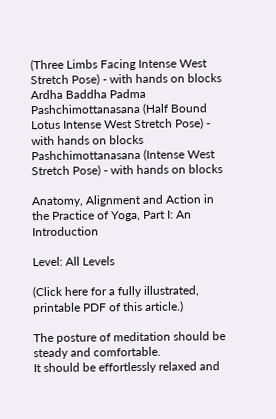(Three Limbs Facing Intense West Stretch Pose) - with hands on blocks
Ardha Baddha Padma Pashchimottanasana (Half Bound Lotus Intense West Stretch Pose) - with hands on blocks
Pashchimottanasana (Intense West Stretch Pose) - with hands on blocks

Anatomy, Alignment and Action in the Practice of Yoga, Part I: An Introduction

Level: All Levels

(Click here for a fully illustrated, printable PDF of this article.)

The posture of meditation should be steady and comfortable.
It should be effortlessly relaxed and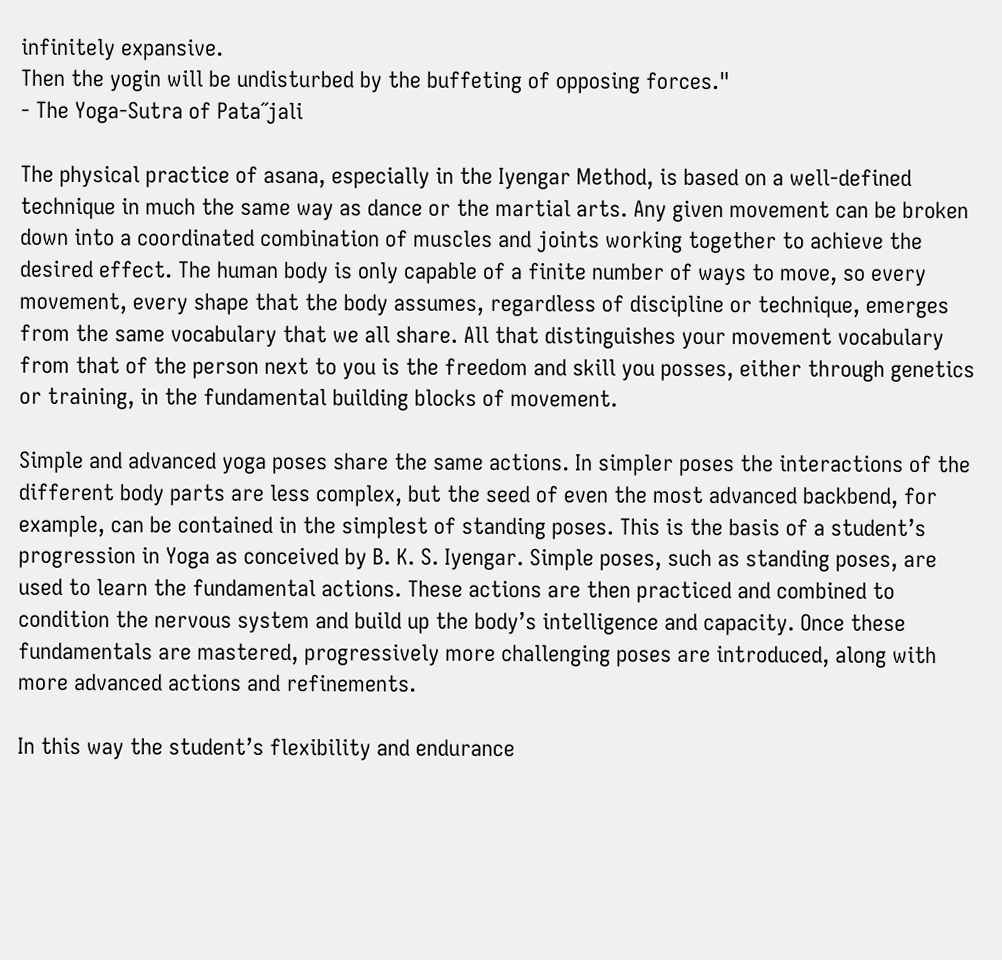infinitely expansive.
Then the yogin will be undisturbed by the buffeting of opposing forces."
- The Yoga-Sutra of Pata˝jali

The physical practice of asana, especially in the Iyengar Method, is based on a well-defined technique in much the same way as dance or the martial arts. Any given movement can be broken down into a coordinated combination of muscles and joints working together to achieve the desired effect. The human body is only capable of a finite number of ways to move, so every movement, every shape that the body assumes, regardless of discipline or technique, emerges from the same vocabulary that we all share. All that distinguishes your movement vocabulary from that of the person next to you is the freedom and skill you posses, either through genetics or training, in the fundamental building blocks of movement.

Simple and advanced yoga poses share the same actions. In simpler poses the interactions of the different body parts are less complex, but the seed of even the most advanced backbend, for example, can be contained in the simplest of standing poses. This is the basis of a student’s progression in Yoga as conceived by B. K. S. Iyengar. Simple poses, such as standing poses, are used to learn the fundamental actions. These actions are then practiced and combined to condition the nervous system and build up the body’s intelligence and capacity. Once these fundamentals are mastered, progressively more challenging poses are introduced, along with more advanced actions and refinements.

In this way the student’s flexibility and endurance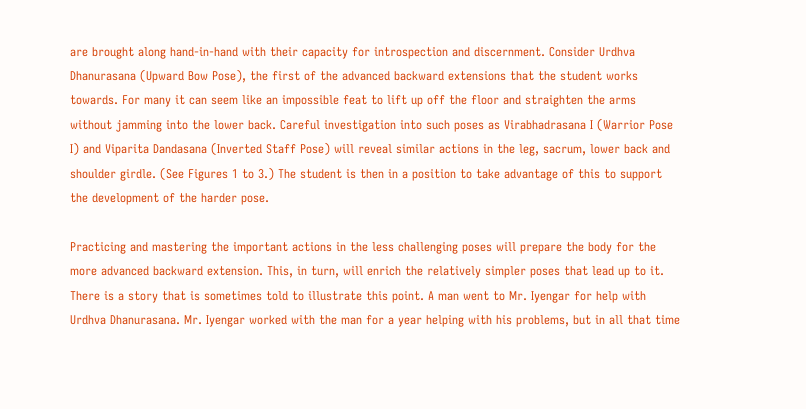are brought along hand-in-hand with their capacity for introspection and discernment. Consider Urdhva Dhanurasana (Upward Bow Pose), the first of the advanced backward extensions that the student works towards. For many it can seem like an impossible feat to lift up off the floor and straighten the arms without jamming into the lower back. Careful investigation into such poses as Virabhadrasana I (Warrior Pose I) and Viparita Dandasana (Inverted Staff Pose) will reveal similar actions in the leg, sacrum, lower back and shoulder girdle. (See Figures 1 to 3.) The student is then in a position to take advantage of this to support the development of the harder pose.

Practicing and mastering the important actions in the less challenging poses will prepare the body for the more advanced backward extension. This, in turn, will enrich the relatively simpler poses that lead up to it. There is a story that is sometimes told to illustrate this point. A man went to Mr. Iyengar for help with Urdhva Dhanurasana. Mr. Iyengar worked with the man for a year helping with his problems, but in all that time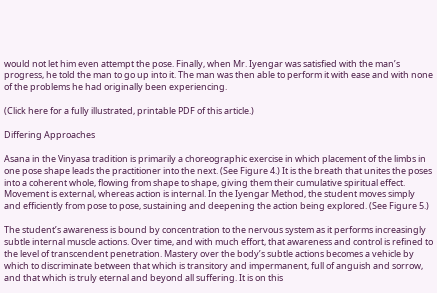would not let him even attempt the pose. Finally, when Mr. Iyengar was satisfied with the man’s progress, he told the man to go up into it. The man was then able to perform it with ease and with none of the problems he had originally been experiencing.

(Click here for a fully illustrated, printable PDF of this article.)

Differing Approaches

Asana in the Vinyasa tradition is primarily a choreographic exercise in which placement of the limbs in one pose shape leads the practitioner into the next. (See Figure 4.) It is the breath that unites the poses into a coherent whole, flowing from shape to shape, giving them their cumulative spiritual effect. Movement is external, whereas action is internal. In the Iyengar Method, the student moves simply and efficiently from pose to pose, sustaining and deepening the action being explored. (See Figure 5.)

The student’s awareness is bound by concentration to the nervous system as it performs increasingly subtle internal muscle actions. Over time, and with much effort, that awareness and control is refined to the level of transcendent penetration. Mastery over the body’s subtle actions becomes a vehicle by which to discriminate between that which is transitory and impermanent, full of anguish and sorrow, and that which is truly eternal and beyond all suffering. It is on this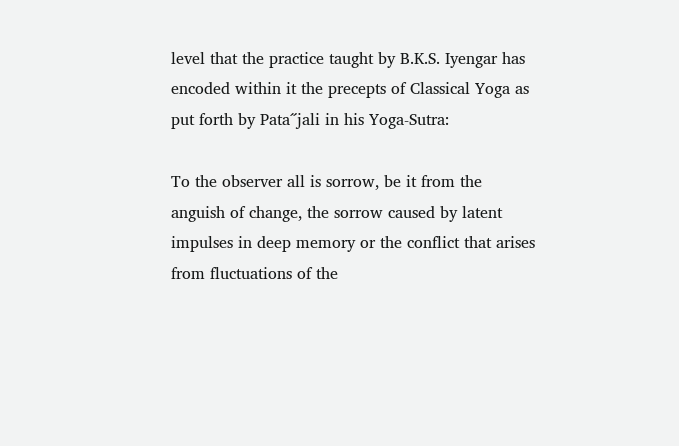level that the practice taught by B.K.S. Iyengar has encoded within it the precepts of Classical Yoga as put forth by Pata˝jali in his Yoga-Sutra:

To the observer all is sorrow, be it from the anguish of change, the sorrow caused by latent impulses in deep memory or the conflict that arises from fluctuations of the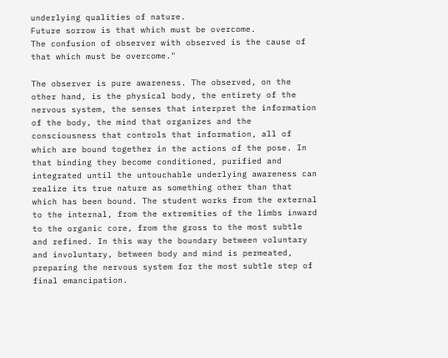underlying qualities of nature.
Future sorrow is that which must be overcome.
The confusion of observer with observed is the cause of that which must be overcome."

The observer is pure awareness. The observed, on the other hand, is the physical body, the entirety of the nervous system, the senses that interpret the information of the body, the mind that organizes and the consciousness that controls that information, all of which are bound together in the actions of the pose. In that binding they become conditioned, purified and integrated until the untouchable underlying awareness can realize its true nature as something other than that which has been bound. The student works from the external to the internal, from the extremities of the limbs inward to the organic core, from the gross to the most subtle and refined. In this way the boundary between voluntary and involuntary, between body and mind is permeated, preparing the nervous system for the most subtle step of final emancipation.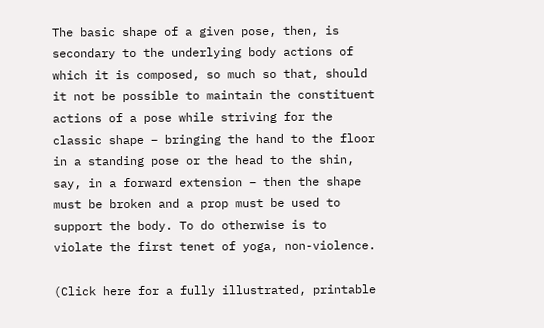The basic shape of a given pose, then, is secondary to the underlying body actions of which it is composed, so much so that, should it not be possible to maintain the constituent actions of a pose while striving for the classic shape – bringing the hand to the floor in a standing pose or the head to the shin, say, in a forward extension – then the shape must be broken and a prop must be used to support the body. To do otherwise is to violate the first tenet of yoga, non-violence.

(Click here for a fully illustrated, printable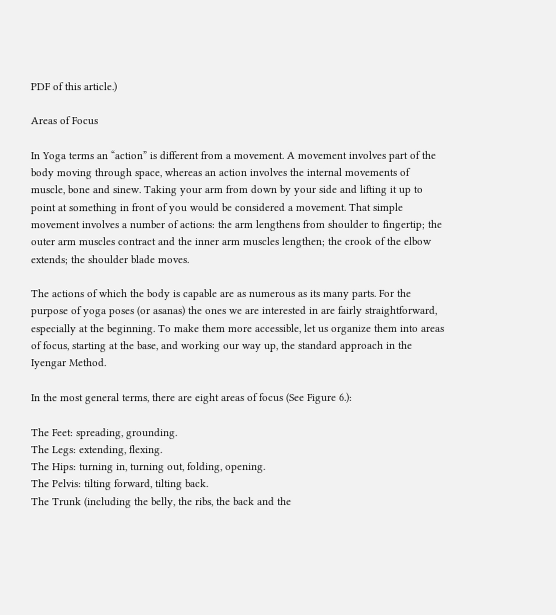PDF of this article.)

Areas of Focus

In Yoga terms an “action” is different from a movement. A movement involves part of the body moving through space, whereas an action involves the internal movements of muscle, bone and sinew. Taking your arm from down by your side and lifting it up to point at something in front of you would be considered a movement. That simple movement involves a number of actions: the arm lengthens from shoulder to fingertip; the outer arm muscles contract and the inner arm muscles lengthen; the crook of the elbow extends; the shoulder blade moves.

The actions of which the body is capable are as numerous as its many parts. For the purpose of yoga poses (or asanas) the ones we are interested in are fairly straightforward, especially at the beginning. To make them more accessible, let us organize them into areas of focus, starting at the base, and working our way up, the standard approach in the Iyengar Method.

In the most general terms, there are eight areas of focus (See Figure 6.):

The Feet: spreading, grounding.
The Legs: extending, flexing.
The Hips: turning in, turning out, folding, opening.
The Pelvis: tilting forward, tilting back.
The Trunk (including the belly, the ribs, the back and the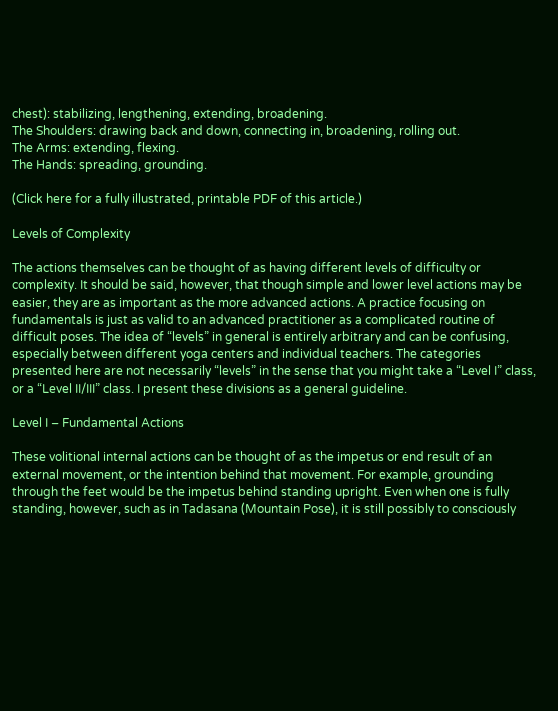chest): stabilizing, lengthening, extending, broadening.
The Shoulders: drawing back and down, connecting in, broadening, rolling out.
The Arms: extending, flexing.
The Hands: spreading, grounding.

(Click here for a fully illustrated, printable PDF of this article.)

Levels of Complexity

The actions themselves can be thought of as having different levels of difficulty or complexity. It should be said, however, that though simple and lower level actions may be easier, they are as important as the more advanced actions. A practice focusing on fundamentals is just as valid to an advanced practitioner as a complicated routine of difficult poses. The idea of “levels” in general is entirely arbitrary and can be confusing, especially between different yoga centers and individual teachers. The categories presented here are not necessarily “levels” in the sense that you might take a “Level I” class, or a “Level II/III” class. I present these divisions as a general guideline.

Level I – Fundamental Actions

These volitional internal actions can be thought of as the impetus or end result of an external movement, or the intention behind that movement. For example, grounding through the feet would be the impetus behind standing upright. Even when one is fully standing, however, such as in Tadasana (Mountain Pose), it is still possibly to consciously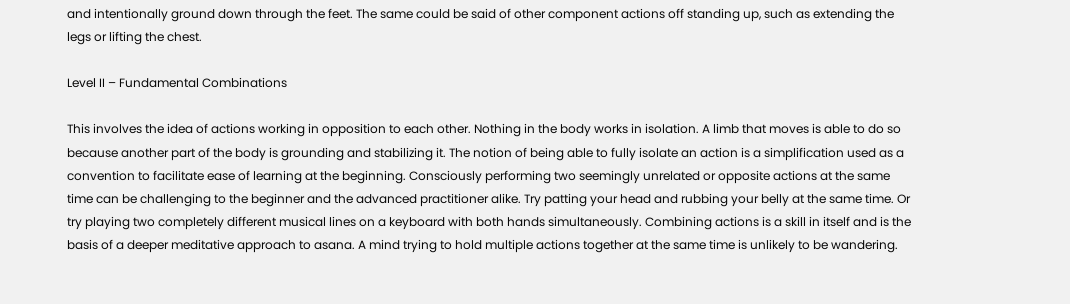and intentionally ground down through the feet. The same could be said of other component actions off standing up, such as extending the legs or lifting the chest.

Level II – Fundamental Combinations

This involves the idea of actions working in opposition to each other. Nothing in the body works in isolation. A limb that moves is able to do so because another part of the body is grounding and stabilizing it. The notion of being able to fully isolate an action is a simplification used as a convention to facilitate ease of learning at the beginning. Consciously performing two seemingly unrelated or opposite actions at the same time can be challenging to the beginner and the advanced practitioner alike. Try patting your head and rubbing your belly at the same time. Or try playing two completely different musical lines on a keyboard with both hands simultaneously. Combining actions is a skill in itself and is the basis of a deeper meditative approach to asana. A mind trying to hold multiple actions together at the same time is unlikely to be wandering.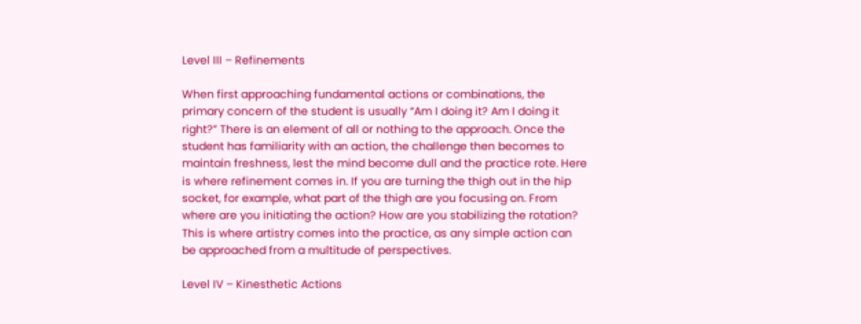Level III – Refinements

When first approaching fundamental actions or combinations, the primary concern of the student is usually “Am I doing it? Am I doing it right?” There is an element of all or nothing to the approach. Once the student has familiarity with an action, the challenge then becomes to maintain freshness, lest the mind become dull and the practice rote. Here is where refinement comes in. If you are turning the thigh out in the hip socket, for example, what part of the thigh are you focusing on. From where are you initiating the action? How are you stabilizing the rotation? This is where artistry comes into the practice, as any simple action can be approached from a multitude of perspectives.

Level IV – Kinesthetic Actions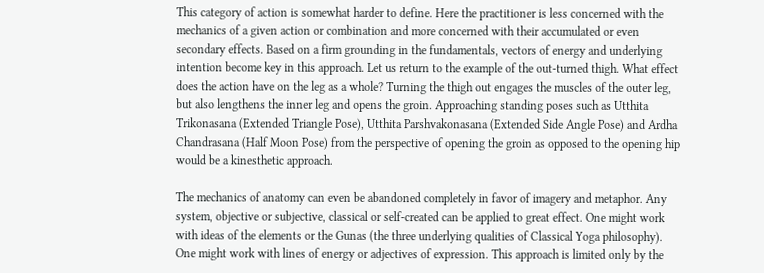This category of action is somewhat harder to define. Here the practitioner is less concerned with the mechanics of a given action or combination and more concerned with their accumulated or even secondary effects. Based on a firm grounding in the fundamentals, vectors of energy and underlying intention become key in this approach. Let us return to the example of the out-turned thigh. What effect does the action have on the leg as a whole? Turning the thigh out engages the muscles of the outer leg, but also lengthens the inner leg and opens the groin. Approaching standing poses such as Utthita Trikonasana (Extended Triangle Pose), Utthita Parshvakonasana (Extended Side Angle Pose) and Ardha Chandrasana (Half Moon Pose) from the perspective of opening the groin as opposed to the opening hip would be a kinesthetic approach.

The mechanics of anatomy can even be abandoned completely in favor of imagery and metaphor. Any system, objective or subjective, classical or self-created can be applied to great effect. One might work with ideas of the elements or the Gunas (the three underlying qualities of Classical Yoga philosophy). One might work with lines of energy or adjectives of expression. This approach is limited only by the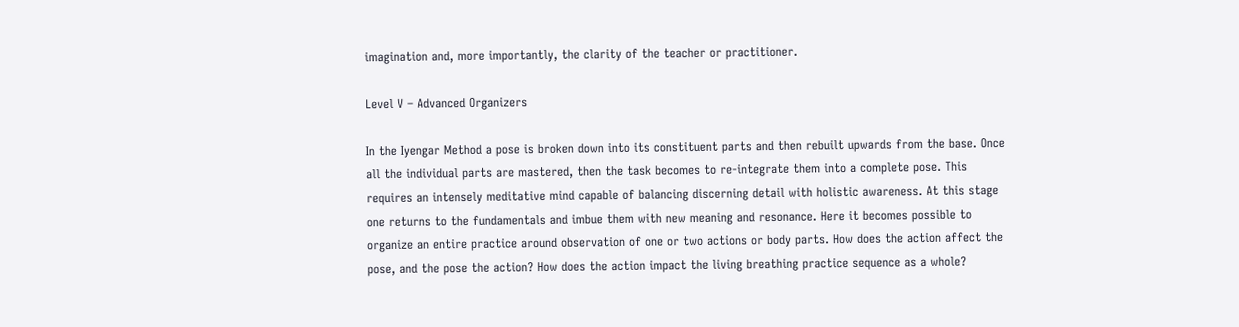imagination and, more importantly, the clarity of the teacher or practitioner.

Level V – Advanced Organizers

In the Iyengar Method a pose is broken down into its constituent parts and then rebuilt upwards from the base. Once all the individual parts are mastered, then the task becomes to re-integrate them into a complete pose. This requires an intensely meditative mind capable of balancing discerning detail with holistic awareness. At this stage one returns to the fundamentals and imbue them with new meaning and resonance. Here it becomes possible to organize an entire practice around observation of one or two actions or body parts. How does the action affect the pose, and the pose the action? How does the action impact the living breathing practice sequence as a whole?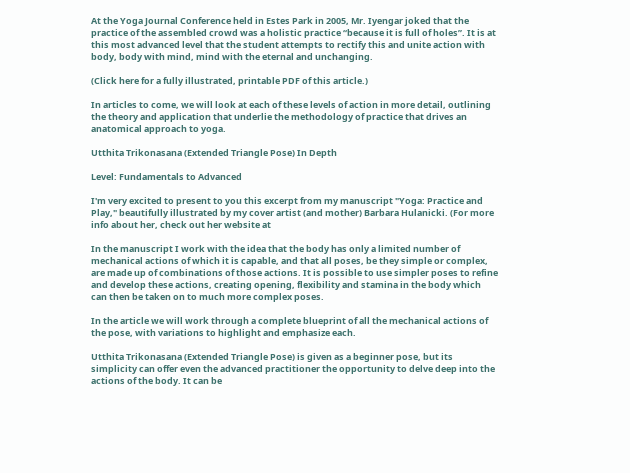At the Yoga Journal Conference held in Estes Park in 2005, Mr. Iyengar joked that the practice of the assembled crowd was a holistic practice “because it is full of holes”. It is at this most advanced level that the student attempts to rectify this and unite action with body, body with mind, mind with the eternal and unchanging.

(Click here for a fully illustrated, printable PDF of this article.)

In articles to come, we will look at each of these levels of action in more detail, outlining the theory and application that underlie the methodology of practice that drives an anatomical approach to yoga.

Utthita Trikonasana (Extended Triangle Pose) In Depth

Level: Fundamentals to Advanced

I'm very excited to present to you this excerpt from my manuscript "Yoga: Practice and Play," beautifully illustrated by my cover artist (and mother) Barbara Hulanicki. (For more info about her, check out her website at

In the manuscript I work with the idea that the body has only a limited number of mechanical actions of which it is capable, and that all poses, be they simple or complex, are made up of combinations of those actions. It is possible to use simpler poses to refine and develop these actions, creating opening, flexibility and stamina in the body which can then be taken on to much more complex poses.

In the article we will work through a complete blueprint of all the mechanical actions of the pose, with variations to highlight and emphasize each.

Utthita Trikonasana (Extended Triangle Pose) is given as a beginner pose, but its simplicity can offer even the advanced practitioner the opportunity to delve deep into the actions of the body. It can be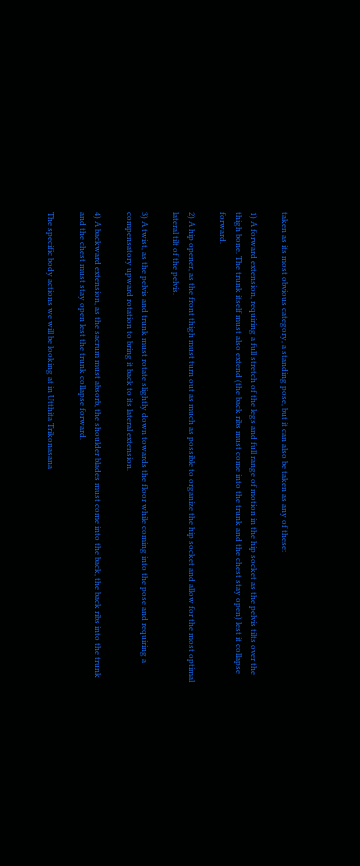taken as its most obvious category, a standing pose, but it can also be taken as any of these:

1) A forward extension, requiring a full stretch of the legs and full range of motion in the hip socket as the pelvis tilts over the thigh bone. The trunk itself must also extend (the back ribs must come into the trunk and the chest stay open) lest it collapse forward.

2) A hip opener, as the front thigh must turn out as much as possible to organize the hip socket and allow for the most optimal lateral tilt of the pelvis.

3) A twist, as the pelvis and trunk must rotate slightly down towards the floor while coming into the pose and requiring a compensatory upward rotation to bring it back to its lateral extension.

4) A backward extension, as the sacrum must absorb, the shoulder blades must come into the back, the back ribs into the trunk and the chest must stay open lest the trunk collapse forward.

The specific body actions we will be looking at in Utthita Trikonasana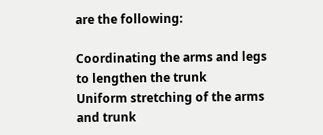are the following:

Coordinating the arms and legs to lengthen the trunk
Uniform stretching of the arms and trunk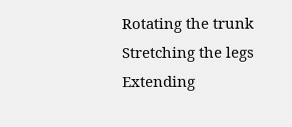Rotating the trunk
Stretching the legs
Extending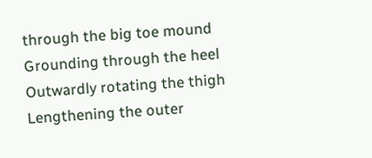through the big toe mound
Grounding through the heel
Outwardly rotating the thigh
Lengthening the outer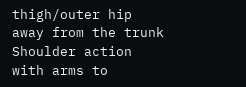thigh/outer hip away from the trunk
Shoulder action with arms to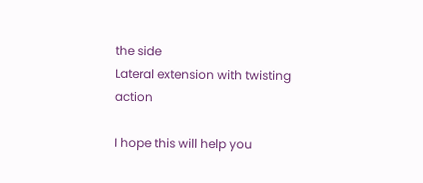the side
Lateral extension with twisting action

I hope this will help you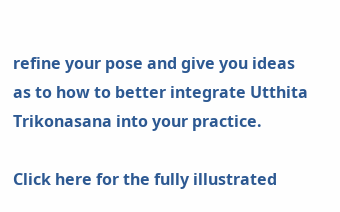refine your pose and give you ideas as to how to better integrate Utthita Trikonasana into your practice.

Click here for the fully illustrated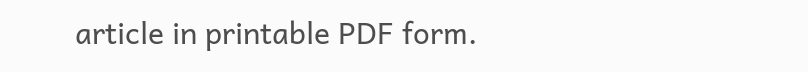article in printable PDF form.